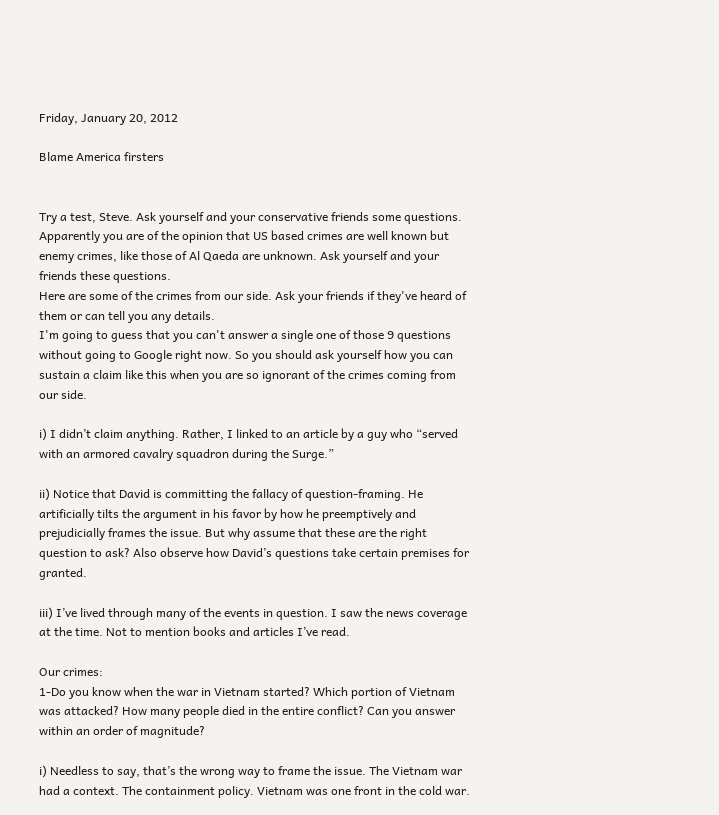Friday, January 20, 2012

Blame America firsters


Try a test, Steve. Ask yourself and your conservative friends some questions. Apparently you are of the opinion that US based crimes are well known but enemy crimes, like those of Al Qaeda are unknown. Ask yourself and your friends these questions.
Here are some of the crimes from our side. Ask your friends if they've heard of them or can tell you any details.
I'm going to guess that you can't answer a single one of those 9 questions without going to Google right now. So you should ask yourself how you can sustain a claim like this when you are so ignorant of the crimes coming from our side.

i) I didn’t claim anything. Rather, I linked to an article by a guy who “served with an armored cavalry squadron during the Surge.”

ii) Notice that David is committing the fallacy of question-framing. He artificially tilts the argument in his favor by how he preemptively and prejudicially frames the issue. But why assume that these are the right question to ask? Also observe how David’s questions take certain premises for granted.

iii) I’ve lived through many of the events in question. I saw the news coverage at the time. Not to mention books and articles I’ve read.

Our crimes:
1-Do you know when the war in Vietnam started? Which portion of Vietnam was attacked? How many people died in the entire conflict? Can you answer within an order of magnitude?

i) Needless to say, that’s the wrong way to frame the issue. The Vietnam war had a context. The containment policy. Vietnam was one front in the cold war.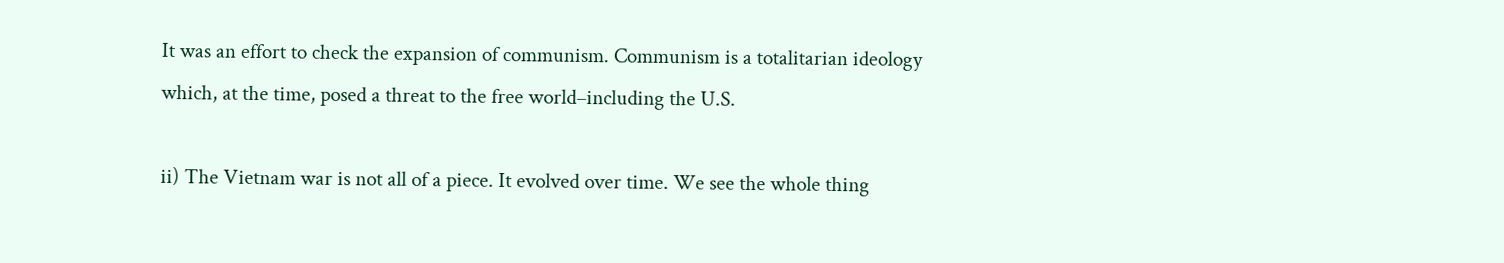It was an effort to check the expansion of communism. Communism is a totalitarian ideology which, at the time, posed a threat to the free world–including the U.S.

ii) The Vietnam war is not all of a piece. It evolved over time. We see the whole thing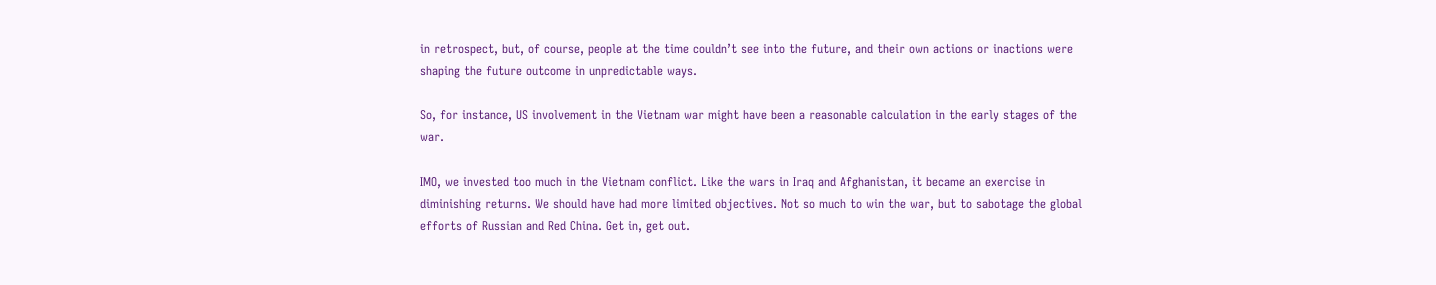in retrospect, but, of course, people at the time couldn’t see into the future, and their own actions or inactions were shaping the future outcome in unpredictable ways.

So, for instance, US involvement in the Vietnam war might have been a reasonable calculation in the early stages of the war.

IMO, we invested too much in the Vietnam conflict. Like the wars in Iraq and Afghanistan, it became an exercise in diminishing returns. We should have had more limited objectives. Not so much to win the war, but to sabotage the global efforts of Russian and Red China. Get in, get out.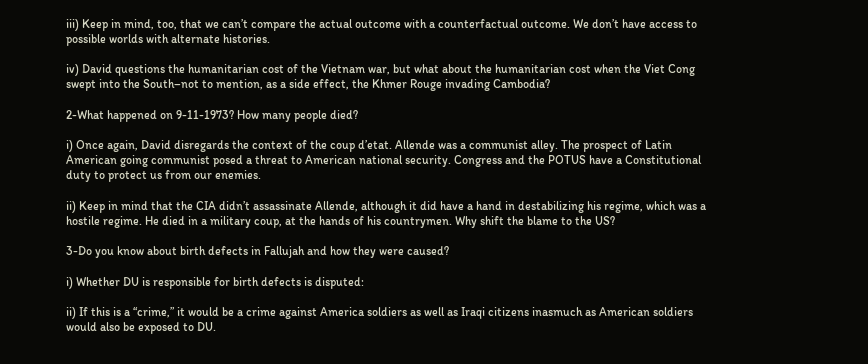iii) Keep in mind, too, that we can’t compare the actual outcome with a counterfactual outcome. We don’t have access to possible worlds with alternate histories.

iv) David questions the humanitarian cost of the Vietnam war, but what about the humanitarian cost when the Viet Cong swept into the South–not to mention, as a side effect, the Khmer Rouge invading Cambodia?

2-What happened on 9-11-1973? How many people died?

i) Once again, David disregards the context of the coup d’etat. Allende was a communist alley. The prospect of Latin American going communist posed a threat to American national security. Congress and the POTUS have a Constitutional duty to protect us from our enemies.

ii) Keep in mind that the CIA didn’t assassinate Allende, although it did have a hand in destabilizing his regime, which was a hostile regime. He died in a military coup, at the hands of his countrymen. Why shift the blame to the US?

3-Do you know about birth defects in Fallujah and how they were caused?

i) Whether DU is responsible for birth defects is disputed:

ii) If this is a “crime,” it would be a crime against America soldiers as well as Iraqi citizens inasmuch as American soldiers would also be exposed to DU.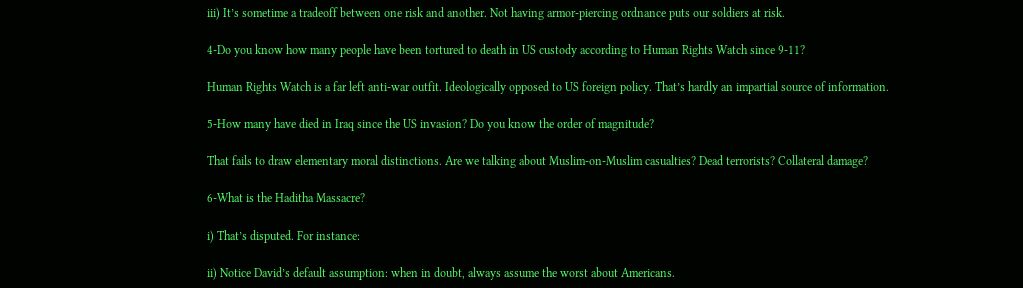iii) It’s sometime a tradeoff between one risk and another. Not having armor-piercing ordnance puts our soldiers at risk.

4-Do you know how many people have been tortured to death in US custody according to Human Rights Watch since 9-11?

Human Rights Watch is a far left anti-war outfit. Ideologically opposed to US foreign policy. That’s hardly an impartial source of information.

5-How many have died in Iraq since the US invasion? Do you know the order of magnitude?

That fails to draw elementary moral distinctions. Are we talking about Muslim-on-Muslim casualties? Dead terrorists? Collateral damage?

6-What is the Haditha Massacre?

i) That’s disputed. For instance:

ii) Notice David’s default assumption: when in doubt, always assume the worst about Americans.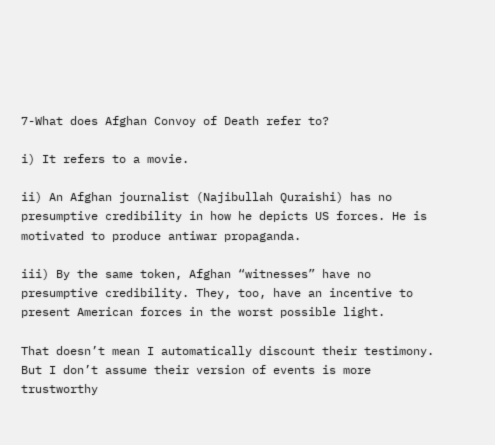7-What does Afghan Convoy of Death refer to?

i) It refers to a movie.

ii) An Afghan journalist (Najibullah Quraishi) has no presumptive credibility in how he depicts US forces. He is motivated to produce antiwar propaganda.

iii) By the same token, Afghan “witnesses” have no presumptive credibility. They, too, have an incentive to present American forces in the worst possible light.

That doesn’t mean I automatically discount their testimony. But I don’t assume their version of events is more trustworthy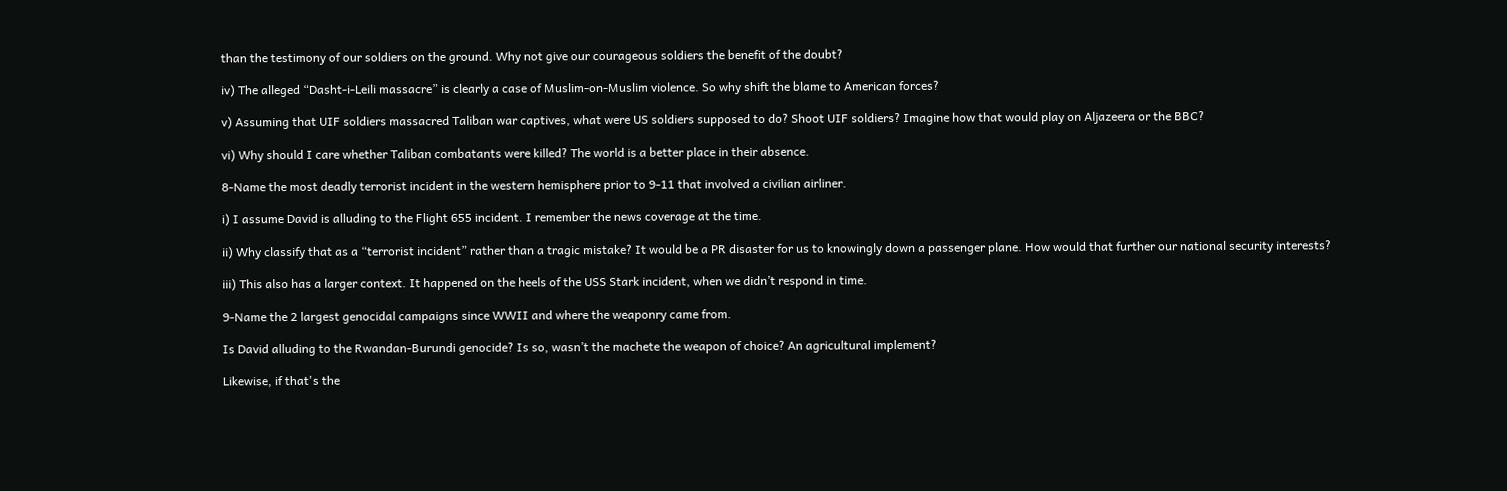than the testimony of our soldiers on the ground. Why not give our courageous soldiers the benefit of the doubt?

iv) The alleged “Dasht-i-Leili massacre” is clearly a case of Muslim-on-Muslim violence. So why shift the blame to American forces?

v) Assuming that UIF soldiers massacred Taliban war captives, what were US soldiers supposed to do? Shoot UIF soldiers? Imagine how that would play on Aljazeera or the BBC?

vi) Why should I care whether Taliban combatants were killed? The world is a better place in their absence.

8-Name the most deadly terrorist incident in the western hemisphere prior to 9-11 that involved a civilian airliner.

i) I assume David is alluding to the Flight 655 incident. I remember the news coverage at the time.

ii) Why classify that as a “terrorist incident” rather than a tragic mistake? It would be a PR disaster for us to knowingly down a passenger plane. How would that further our national security interests?

iii) This also has a larger context. It happened on the heels of the USS Stark incident, when we didn’t respond in time.

9-Name the 2 largest genocidal campaigns since WWII and where the weaponry came from.

Is David alluding to the Rwandan-Burundi genocide? Is so, wasn’t the machete the weapon of choice? An agricultural implement?

Likewise, if that's the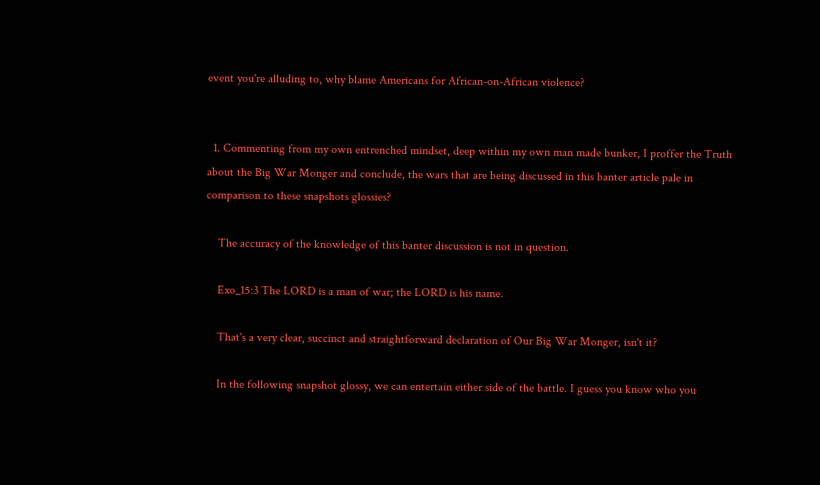event you're alluding to, why blame Americans for African-on-African violence?


  1. Commenting from my own entrenched mindset, deep within my own man made bunker, I proffer the Truth about the Big War Monger and conclude, the wars that are being discussed in this banter article pale in comparison to these snapshots glossies?

    The accuracy of the knowledge of this banter discussion is not in question.

    Exo_15:3 The LORD is a man of war; the LORD is his name.

    That's a very clear, succinct and straightforward declaration of Our Big War Monger, isn't it?

    In the following snapshot glossy, we can entertain either side of the battle. I guess you know who you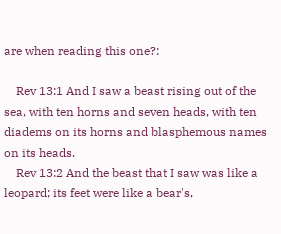are when reading this one?:

    Rev 13:1 And I saw a beast rising out of the sea, with ten horns and seven heads, with ten diadems on its horns and blasphemous names on its heads.
    Rev 13:2 And the beast that I saw was like a leopard; its feet were like a bear's,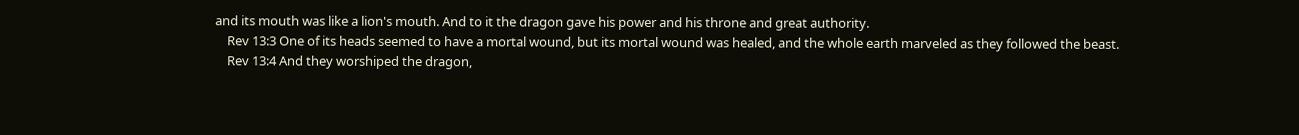and its mouth was like a lion's mouth. And to it the dragon gave his power and his throne and great authority.
    Rev 13:3 One of its heads seemed to have a mortal wound, but its mortal wound was healed, and the whole earth marveled as they followed the beast.
    Rev 13:4 And they worshiped the dragon,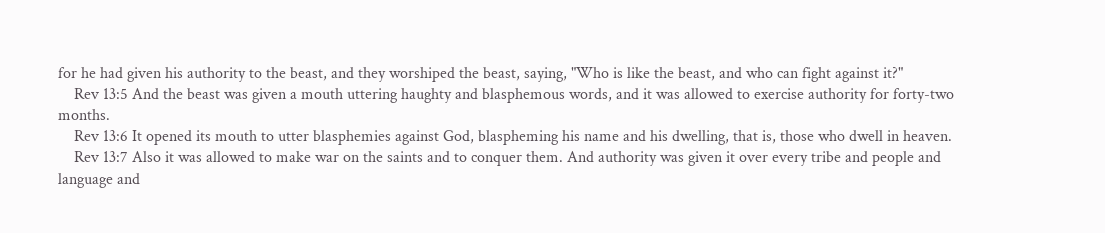for he had given his authority to the beast, and they worshiped the beast, saying, "Who is like the beast, and who can fight against it?"
    Rev 13:5 And the beast was given a mouth uttering haughty and blasphemous words, and it was allowed to exercise authority for forty-two months.
    Rev 13:6 It opened its mouth to utter blasphemies against God, blaspheming his name and his dwelling, that is, those who dwell in heaven.
    Rev 13:7 Also it was allowed to make war on the saints and to conquer them. And authority was given it over every tribe and people and language and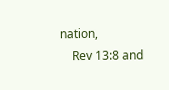nation,
    Rev 13:8 and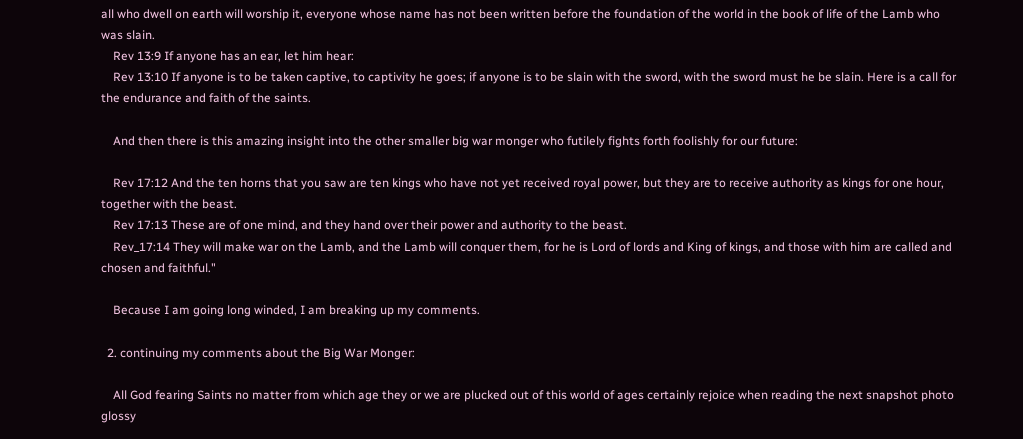all who dwell on earth will worship it, everyone whose name has not been written before the foundation of the world in the book of life of the Lamb who was slain.
    Rev 13:9 If anyone has an ear, let him hear:
    Rev 13:10 If anyone is to be taken captive, to captivity he goes; if anyone is to be slain with the sword, with the sword must he be slain. Here is a call for the endurance and faith of the saints.

    And then there is this amazing insight into the other smaller big war monger who futilely fights forth foolishly for our future:

    Rev 17:12 And the ten horns that you saw are ten kings who have not yet received royal power, but they are to receive authority as kings for one hour, together with the beast.
    Rev 17:13 These are of one mind, and they hand over their power and authority to the beast.
    Rev_17:14 They will make war on the Lamb, and the Lamb will conquer them, for he is Lord of lords and King of kings, and those with him are called and chosen and faithful."

    Because I am going long winded, I am breaking up my comments.

  2. continuing my comments about the Big War Monger:

    All God fearing Saints no matter from which age they or we are plucked out of this world of ages certainly rejoice when reading the next snapshot photo glossy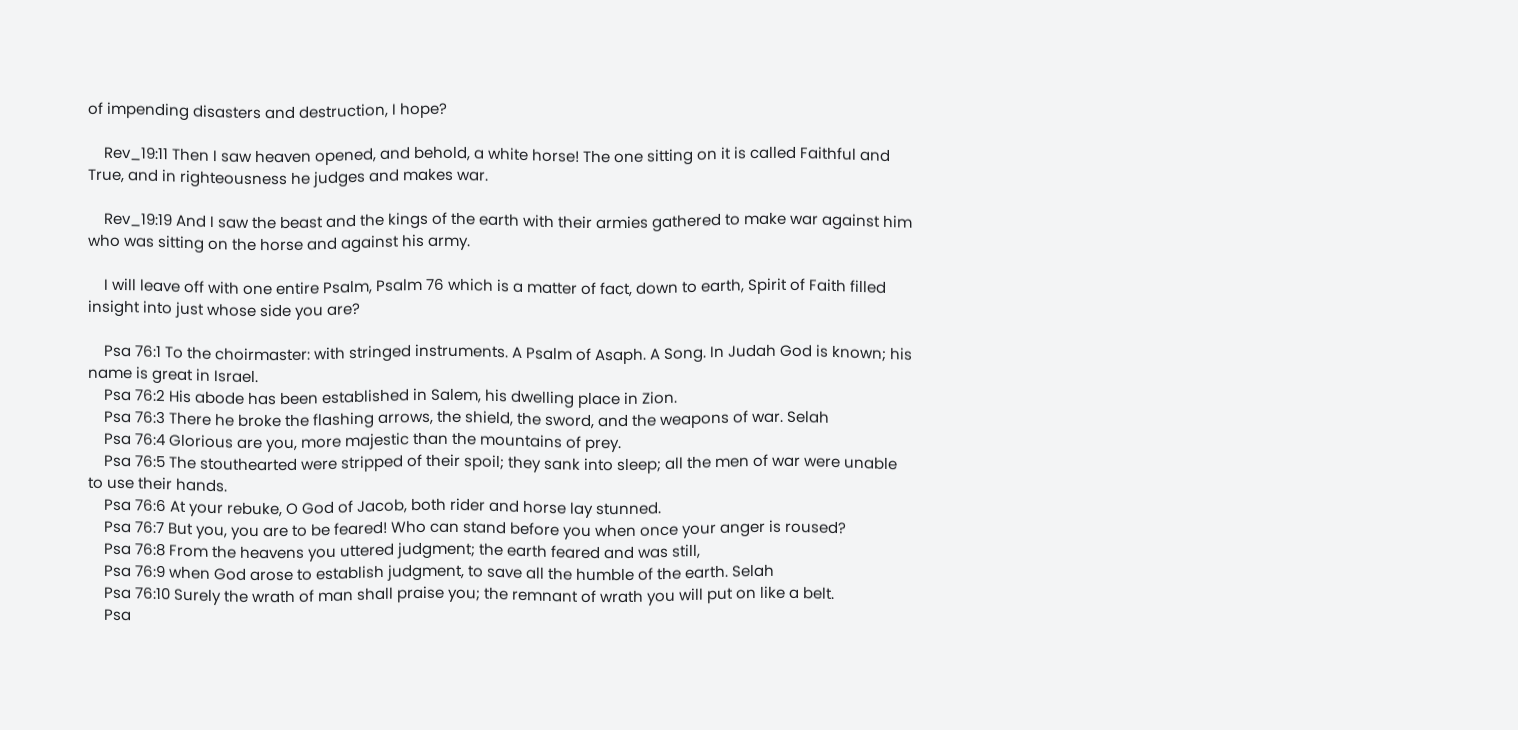of impending disasters and destruction, I hope?

    Rev_19:11 Then I saw heaven opened, and behold, a white horse! The one sitting on it is called Faithful and True, and in righteousness he judges and makes war.

    Rev_19:19 And I saw the beast and the kings of the earth with their armies gathered to make war against him who was sitting on the horse and against his army.

    I will leave off with one entire Psalm, Psalm 76 which is a matter of fact, down to earth, Spirit of Faith filled insight into just whose side you are?

    Psa 76:1 To the choirmaster: with stringed instruments. A Psalm of Asaph. A Song. In Judah God is known; his name is great in Israel.
    Psa 76:2 His abode has been established in Salem, his dwelling place in Zion.
    Psa 76:3 There he broke the flashing arrows, the shield, the sword, and the weapons of war. Selah
    Psa 76:4 Glorious are you, more majestic than the mountains of prey.
    Psa 76:5 The stouthearted were stripped of their spoil; they sank into sleep; all the men of war were unable to use their hands.
    Psa 76:6 At your rebuke, O God of Jacob, both rider and horse lay stunned.
    Psa 76:7 But you, you are to be feared! Who can stand before you when once your anger is roused?
    Psa 76:8 From the heavens you uttered judgment; the earth feared and was still,
    Psa 76:9 when God arose to establish judgment, to save all the humble of the earth. Selah
    Psa 76:10 Surely the wrath of man shall praise you; the remnant of wrath you will put on like a belt.
    Psa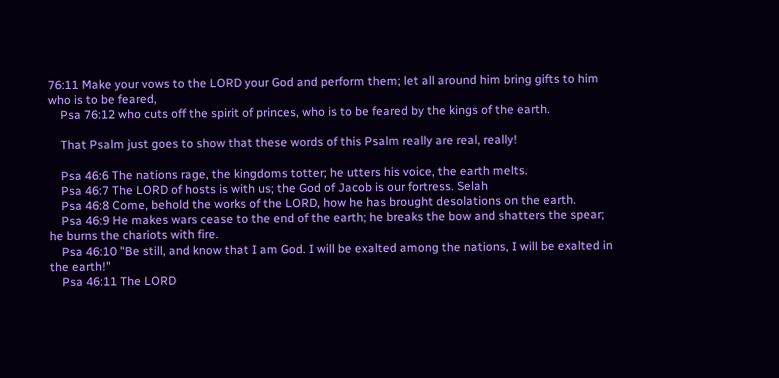76:11 Make your vows to the LORD your God and perform them; let all around him bring gifts to him who is to be feared,
    Psa 76:12 who cuts off the spirit of princes, who is to be feared by the kings of the earth.

    That Psalm just goes to show that these words of this Psalm really are real, really!

    Psa 46:6 The nations rage, the kingdoms totter; he utters his voice, the earth melts.
    Psa 46:7 The LORD of hosts is with us; the God of Jacob is our fortress. Selah
    Psa 46:8 Come, behold the works of the LORD, how he has brought desolations on the earth.
    Psa 46:9 He makes wars cease to the end of the earth; he breaks the bow and shatters the spear; he burns the chariots with fire.
    Psa 46:10 "Be still, and know that I am God. I will be exalted among the nations, I will be exalted in the earth!"
    Psa 46:11 The LORD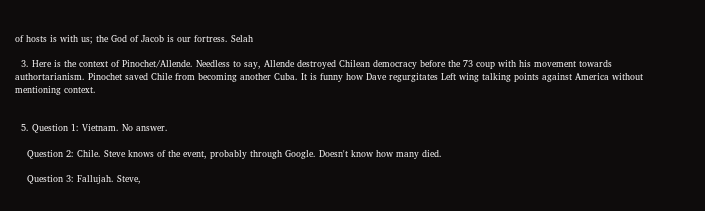of hosts is with us; the God of Jacob is our fortress. Selah

  3. Here is the context of Pinochet/Allende. Needless to say, Allende destroyed Chilean democracy before the 73 coup with his movement towards authortarianism. Pinochet saved Chile from becoming another Cuba. It is funny how Dave regurgitates Left wing talking points against America without mentioning context.


  5. Question 1: Vietnam. No answer.

    Question 2: Chile. Steve knows of the event, probably through Google. Doesn't know how many died.

    Question 3: Fallujah. Steve,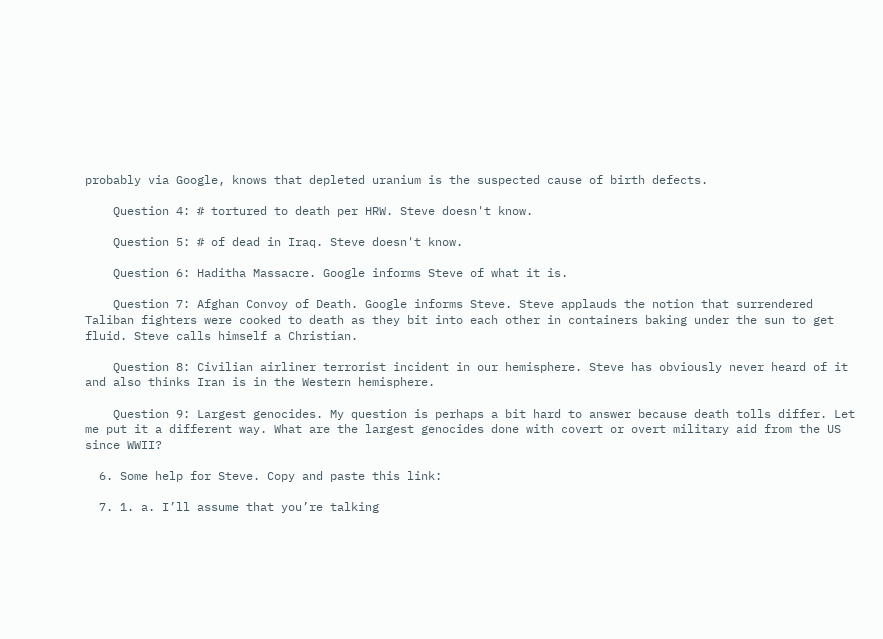probably via Google, knows that depleted uranium is the suspected cause of birth defects.

    Question 4: # tortured to death per HRW. Steve doesn't know.

    Question 5: # of dead in Iraq. Steve doesn't know.

    Question 6: Haditha Massacre. Google informs Steve of what it is.

    Question 7: Afghan Convoy of Death. Google informs Steve. Steve applauds the notion that surrendered Taliban fighters were cooked to death as they bit into each other in containers baking under the sun to get fluid. Steve calls himself a Christian.

    Question 8: Civilian airliner terrorist incident in our hemisphere. Steve has obviously never heard of it and also thinks Iran is in the Western hemisphere.

    Question 9: Largest genocides. My question is perhaps a bit hard to answer because death tolls differ. Let me put it a different way. What are the largest genocides done with covert or overt military aid from the US since WWII?

  6. Some help for Steve. Copy and paste this link:

  7. 1. a. I’ll assume that you’re talking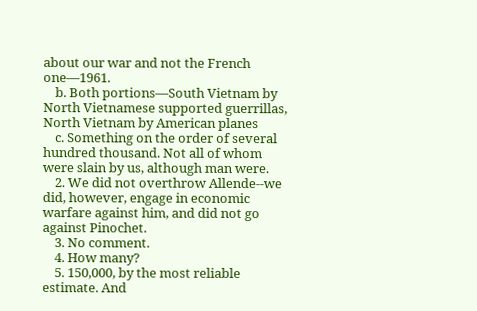about our war and not the French one—1961.
    b. Both portions—South Vietnam by North Vietnamese supported guerrillas, North Vietnam by American planes
    c. Something on the order of several hundred thousand. Not all of whom were slain by us, although man were.
    2. We did not overthrow Allende--we did, however, engage in economic warfare against him, and did not go against Pinochet.
    3. No comment.
    4. How many?
    5. 150,000, by the most reliable estimate. And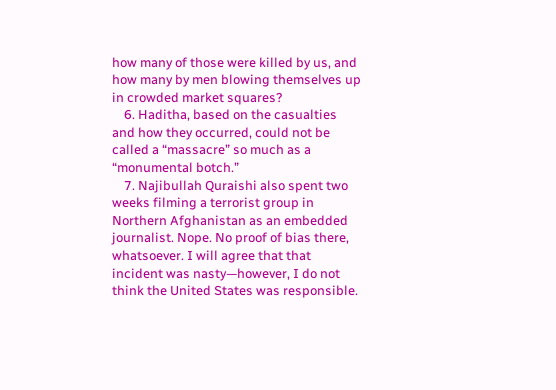how many of those were killed by us, and how many by men blowing themselves up in crowded market squares?
    6. Haditha, based on the casualties and how they occurred, could not be called a “massacre” so much as a “monumental botch.”
    7. Najibullah Quraishi also spent two weeks filming a terrorist group in Northern Afghanistan as an embedded journalist. Nope. No proof of bias there, whatsoever. I will agree that that incident was nasty—however, I do not think the United States was responsible.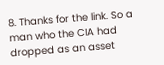8. Thanks for the link. So a man who the CIA had dropped as an asset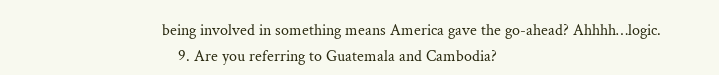being involved in something means America gave the go-ahead? Ahhhh…logic.
    9. Are you referring to Guatemala and Cambodia?